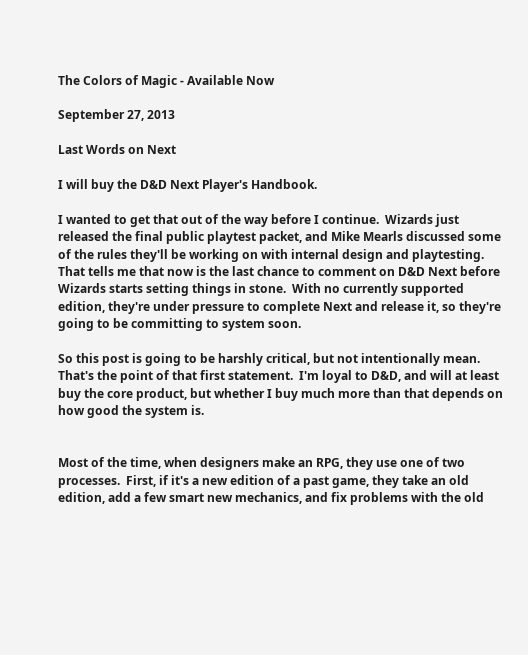The Colors of Magic - Available Now

September 27, 2013

Last Words on Next

I will buy the D&D Next Player's Handbook.

I wanted to get that out of the way before I continue.  Wizards just released the final public playtest packet, and Mike Mearls discussed some of the rules they'll be working on with internal design and playtesting.  That tells me that now is the last chance to comment on D&D Next before Wizards starts setting things in stone.  With no currently supported edition, they're under pressure to complete Next and release it, so they're going to be committing to system soon.

So this post is going to be harshly critical, but not intentionally mean.  That's the point of that first statement.  I'm loyal to D&D, and will at least buy the core product, but whether I buy much more than that depends on how good the system is.


Most of the time, when designers make an RPG, they use one of two processes.  First, if it's a new edition of a past game, they take an old edition, add a few smart new mechanics, and fix problems with the old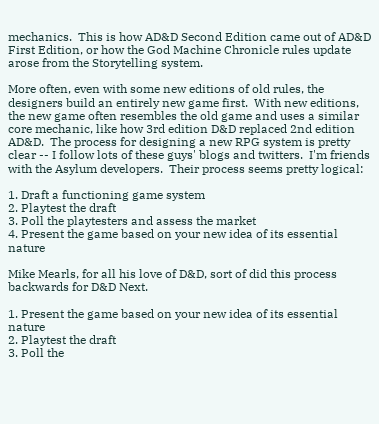mechanics.  This is how AD&D Second Edition came out of AD&D First Edition, or how the God Machine Chronicle rules update arose from the Storytelling system.

More often, even with some new editions of old rules, the designers build an entirely new game first.  With new editions, the new game often resembles the old game and uses a similar core mechanic, like how 3rd edition D&D replaced 2nd edition AD&D.  The process for designing a new RPG system is pretty clear -- I follow lots of these guys' blogs and twitters.  I'm friends with the Asylum developers.  Their process seems pretty logical:

1. Draft a functioning game system
2. Playtest the draft
3. Poll the playtesters and assess the market
4. Present the game based on your new idea of its essential nature

Mike Mearls, for all his love of D&D, sort of did this process backwards for D&D Next.

1. Present the game based on your new idea of its essential nature
2. Playtest the draft
3. Poll the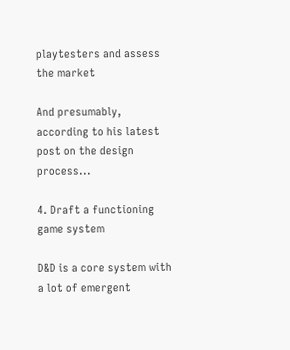playtesters and assess the market

And presumably, according to his latest post on the design process...

4. Draft a functioning game system

D&D is a core system with a lot of emergent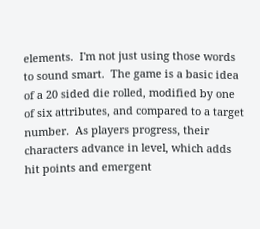elements.  I'm not just using those words to sound smart.  The game is a basic idea of a 20 sided die rolled, modified by one of six attributes, and compared to a target number.  As players progress, their characters advance in level, which adds hit points and emergent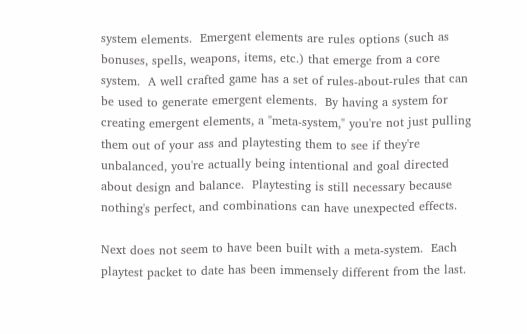system elements.  Emergent elements are rules options (such as bonuses, spells, weapons, items, etc.) that emerge from a core system.  A well crafted game has a set of rules-about-rules that can be used to generate emergent elements.  By having a system for creating emergent elements, a "meta-system," you're not just pulling them out of your ass and playtesting them to see if they're unbalanced, you're actually being intentional and goal directed about design and balance.  Playtesting is still necessary because nothing's perfect, and combinations can have unexpected effects.

Next does not seem to have been built with a meta-system.  Each playtest packet to date has been immensely different from the last.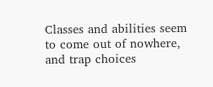Classes and abilities seem to come out of nowhere, and trap choices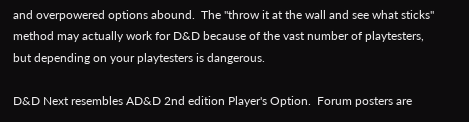and overpowered options abound.  The "throw it at the wall and see what sticks" method may actually work for D&D because of the vast number of playtesters, but depending on your playtesters is dangerous.

D&D Next resembles AD&D 2nd edition Player's Option.  Forum posters are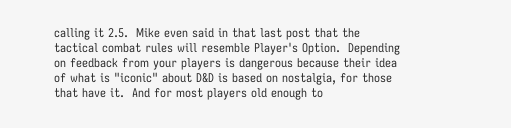calling it 2.5.  Mike even said in that last post that the tactical combat rules will resemble Player's Option.  Depending on feedback from your players is dangerous because their idea of what is "iconic" about D&D is based on nostalgia, for those that have it.  And for most players old enough to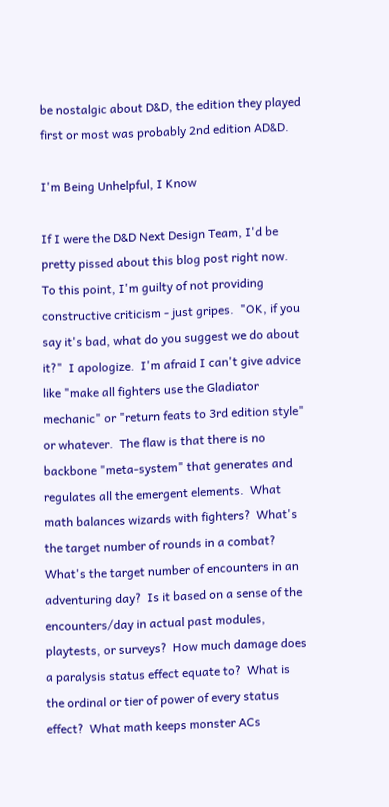be nostalgic about D&D, the edition they played first or most was probably 2nd edition AD&D.

I'm Being Unhelpful, I Know

If I were the D&D Next Design Team, I'd be pretty pissed about this blog post right now.  To this point, I'm guilty of not providing constructive criticism - just gripes.  "OK, if you say it's bad, what do you suggest we do about it?"  I apologize.  I'm afraid I can't give advice like "make all fighters use the Gladiator mechanic" or "return feats to 3rd edition style" or whatever.  The flaw is that there is no backbone "meta-system" that generates and regulates all the emergent elements.  What math balances wizards with fighters?  What's the target number of rounds in a combat?  What's the target number of encounters in an adventuring day?  Is it based on a sense of the encounters/day in actual past modules, playtests, or surveys?  How much damage does a paralysis status effect equate to?  What is the ordinal or tier of power of every status effect?  What math keeps monster ACs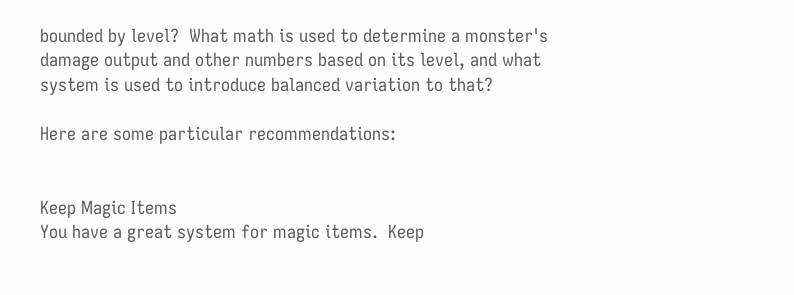bounded by level?  What math is used to determine a monster's damage output and other numbers based on its level, and what system is used to introduce balanced variation to that?

Here are some particular recommendations:


Keep Magic Items
You have a great system for magic items.  Keep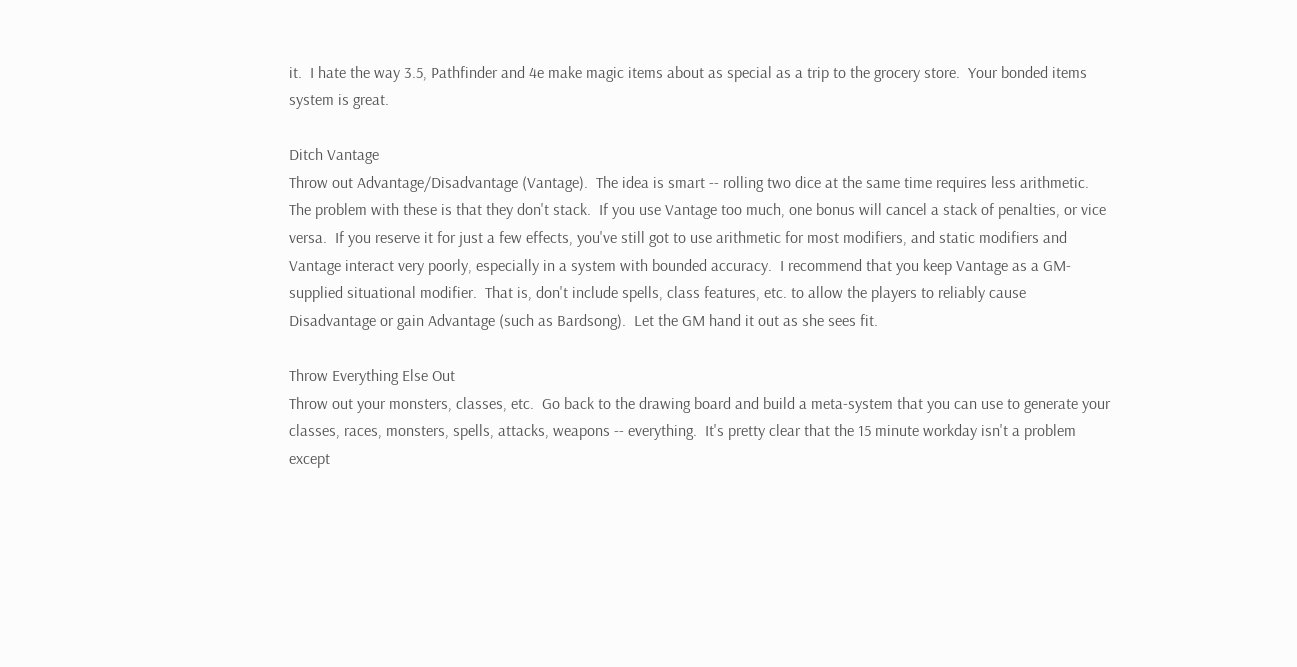it.  I hate the way 3.5, Pathfinder and 4e make magic items about as special as a trip to the grocery store.  Your bonded items system is great.

Ditch Vantage
Throw out Advantage/Disadvantage (Vantage).  The idea is smart -- rolling two dice at the same time requires less arithmetic.  The problem with these is that they don't stack.  If you use Vantage too much, one bonus will cancel a stack of penalties, or vice versa.  If you reserve it for just a few effects, you've still got to use arithmetic for most modifiers, and static modifiers and Vantage interact very poorly, especially in a system with bounded accuracy.  I recommend that you keep Vantage as a GM-supplied situational modifier.  That is, don't include spells, class features, etc. to allow the players to reliably cause Disadvantage or gain Advantage (such as Bardsong).  Let the GM hand it out as she sees fit.

Throw Everything Else Out
Throw out your monsters, classes, etc.  Go back to the drawing board and build a meta-system that you can use to generate your classes, races, monsters, spells, attacks, weapons -- everything.  It's pretty clear that the 15 minute workday isn't a problem except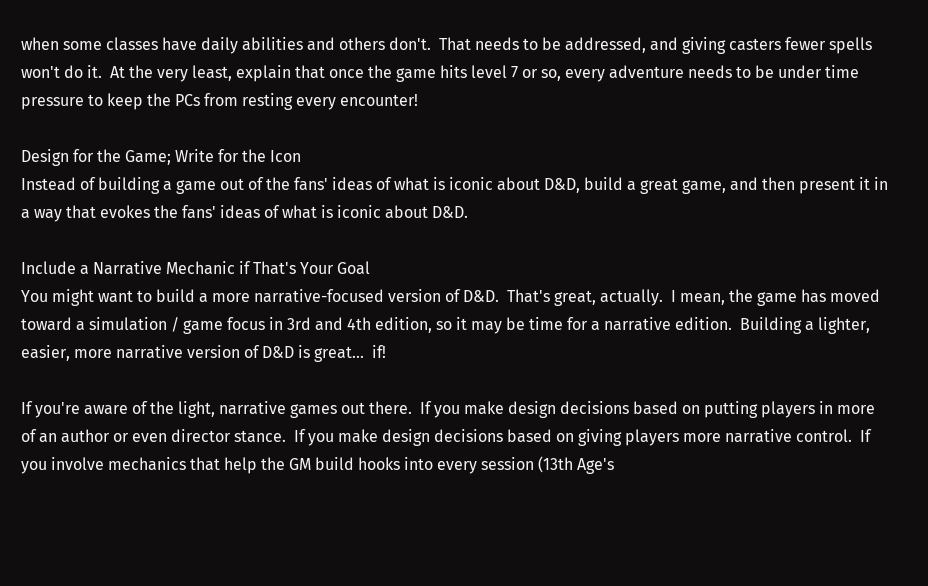when some classes have daily abilities and others don't.  That needs to be addressed, and giving casters fewer spells won't do it.  At the very least, explain that once the game hits level 7 or so, every adventure needs to be under time pressure to keep the PCs from resting every encounter!

Design for the Game; Write for the Icon
Instead of building a game out of the fans' ideas of what is iconic about D&D, build a great game, and then present it in a way that evokes the fans' ideas of what is iconic about D&D.

Include a Narrative Mechanic if That's Your Goal
You might want to build a more narrative-focused version of D&D.  That's great, actually.  I mean, the game has moved toward a simulation / game focus in 3rd and 4th edition, so it may be time for a narrative edition.  Building a lighter, easier, more narrative version of D&D is great...  if!

If you're aware of the light, narrative games out there.  If you make design decisions based on putting players in more of an author or even director stance.  If you make design decisions based on giving players more narrative control.  If you involve mechanics that help the GM build hooks into every session (13th Age's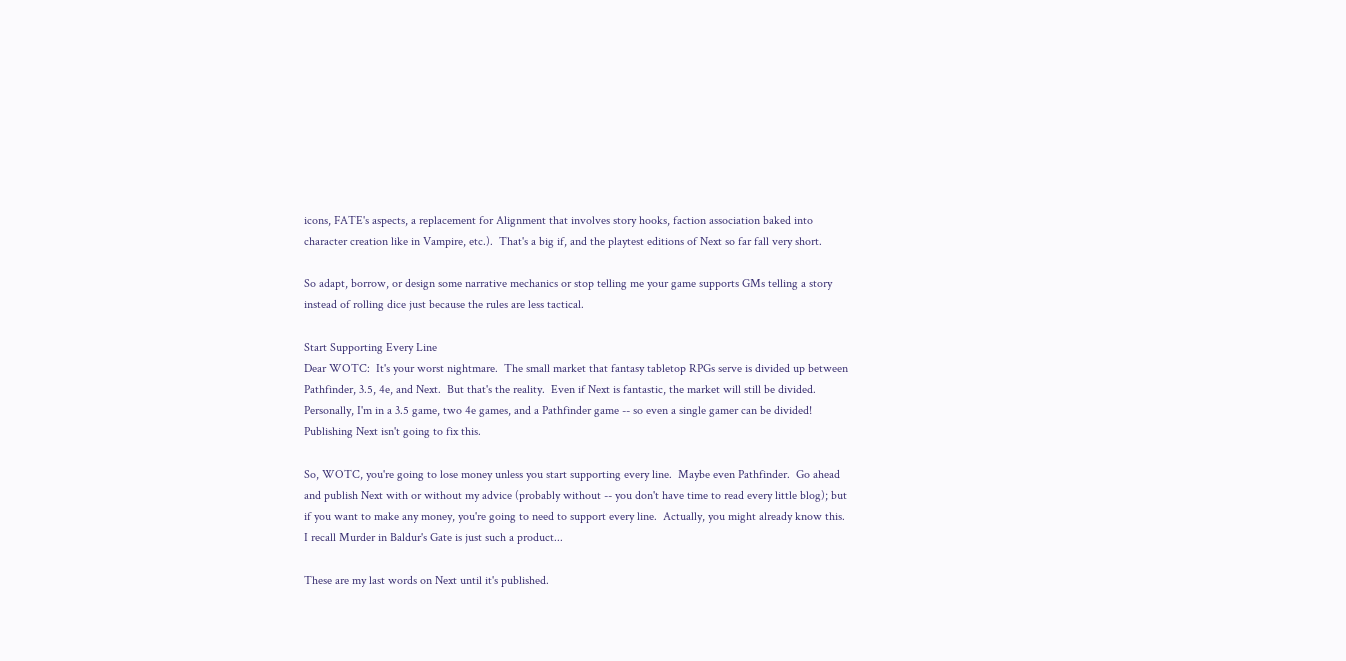icons, FATE's aspects, a replacement for Alignment that involves story hooks, faction association baked into character creation like in Vampire, etc.).  That's a big if, and the playtest editions of Next so far fall very short.

So adapt, borrow, or design some narrative mechanics or stop telling me your game supports GMs telling a story instead of rolling dice just because the rules are less tactical.

Start Supporting Every Line
Dear WOTC:  It's your worst nightmare.  The small market that fantasy tabletop RPGs serve is divided up between Pathfinder, 3.5, 4e, and Next.  But that's the reality.  Even if Next is fantastic, the market will still be divided.  Personally, I'm in a 3.5 game, two 4e games, and a Pathfinder game -- so even a single gamer can be divided!  Publishing Next isn't going to fix this.

So, WOTC, you're going to lose money unless you start supporting every line.  Maybe even Pathfinder.  Go ahead and publish Next with or without my advice (probably without -- you don't have time to read every little blog); but if you want to make any money, you're going to need to support every line.  Actually, you might already know this.  I recall Murder in Baldur's Gate is just such a product...

These are my last words on Next until it's published.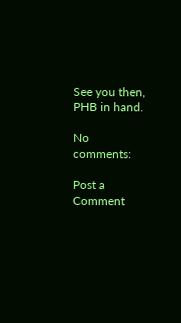See you then, PHB in hand.

No comments:

Post a Comment